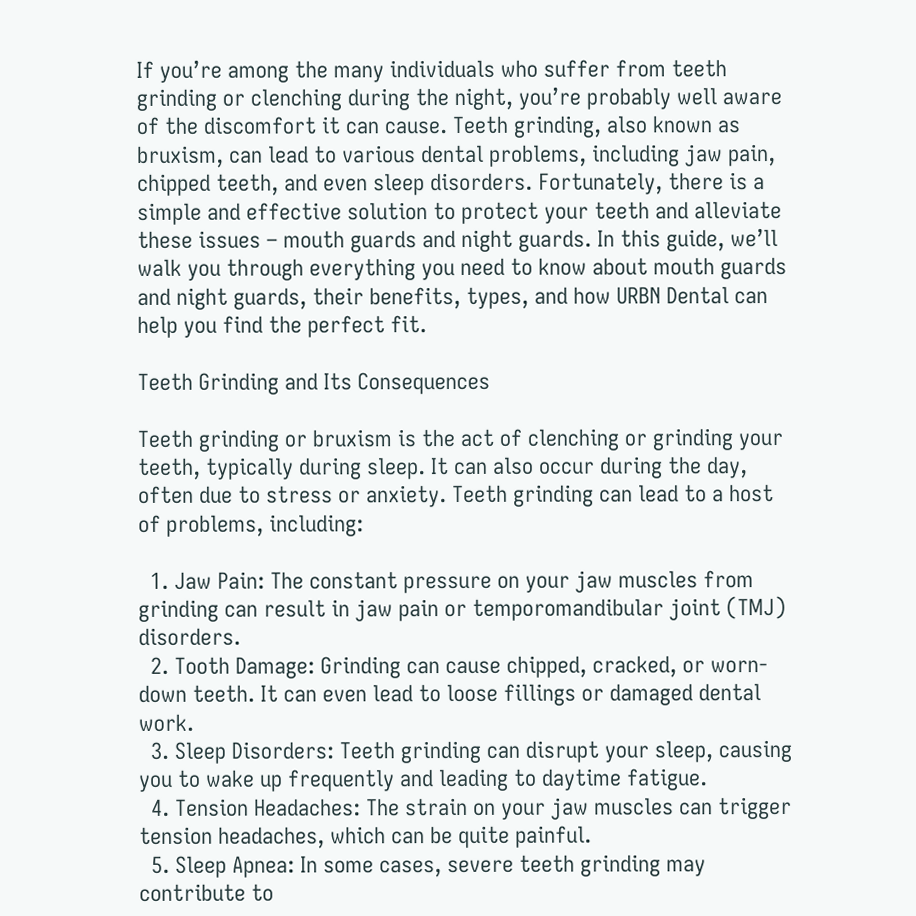If you’re among the many individuals who suffer from teeth grinding or clenching during the night, you’re probably well aware of the discomfort it can cause. Teeth grinding, also known as bruxism, can lead to various dental problems, including jaw pain, chipped teeth, and even sleep disorders. Fortunately, there is a simple and effective solution to protect your teeth and alleviate these issues – mouth guards and night guards. In this guide, we’ll walk you through everything you need to know about mouth guards and night guards, their benefits, types, and how URBN Dental can help you find the perfect fit.

Teeth Grinding and Its Consequences

Teeth grinding or bruxism is the act of clenching or grinding your teeth, typically during sleep. It can also occur during the day, often due to stress or anxiety. Teeth grinding can lead to a host of problems, including:

  1. Jaw Pain: The constant pressure on your jaw muscles from grinding can result in jaw pain or temporomandibular joint (TMJ) disorders.
  2. Tooth Damage: Grinding can cause chipped, cracked, or worn-down teeth. It can even lead to loose fillings or damaged dental work.
  3. Sleep Disorders: Teeth grinding can disrupt your sleep, causing you to wake up frequently and leading to daytime fatigue.
  4. Tension Headaches: The strain on your jaw muscles can trigger tension headaches, which can be quite painful.
  5. Sleep Apnea: In some cases, severe teeth grinding may contribute to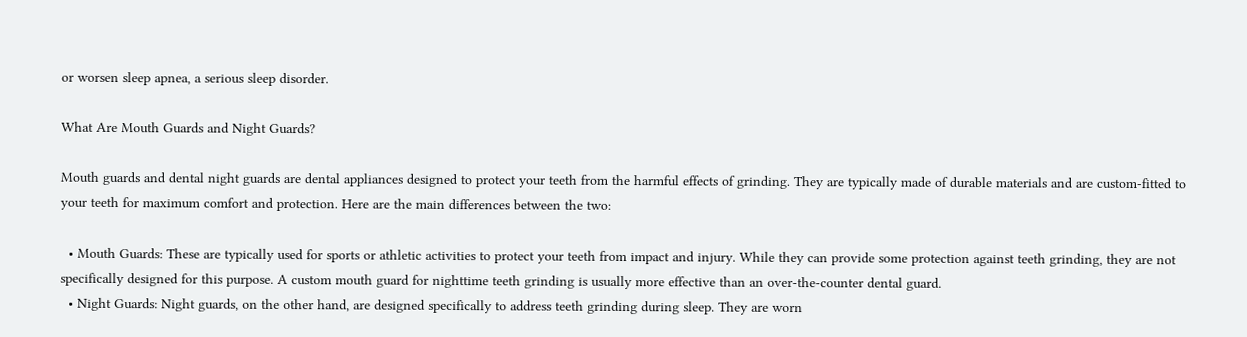or worsen sleep apnea, a serious sleep disorder.

What Are Mouth Guards and Night Guards?

Mouth guards and dental night guards are dental appliances designed to protect your teeth from the harmful effects of grinding. They are typically made of durable materials and are custom-fitted to your teeth for maximum comfort and protection. Here are the main differences between the two:

  • Mouth Guards: These are typically used for sports or athletic activities to protect your teeth from impact and injury. While they can provide some protection against teeth grinding, they are not specifically designed for this purpose. A custom mouth guard for nighttime teeth grinding is usually more effective than an over-the-counter dental guard.
  • Night Guards: Night guards, on the other hand, are designed specifically to address teeth grinding during sleep. They are worn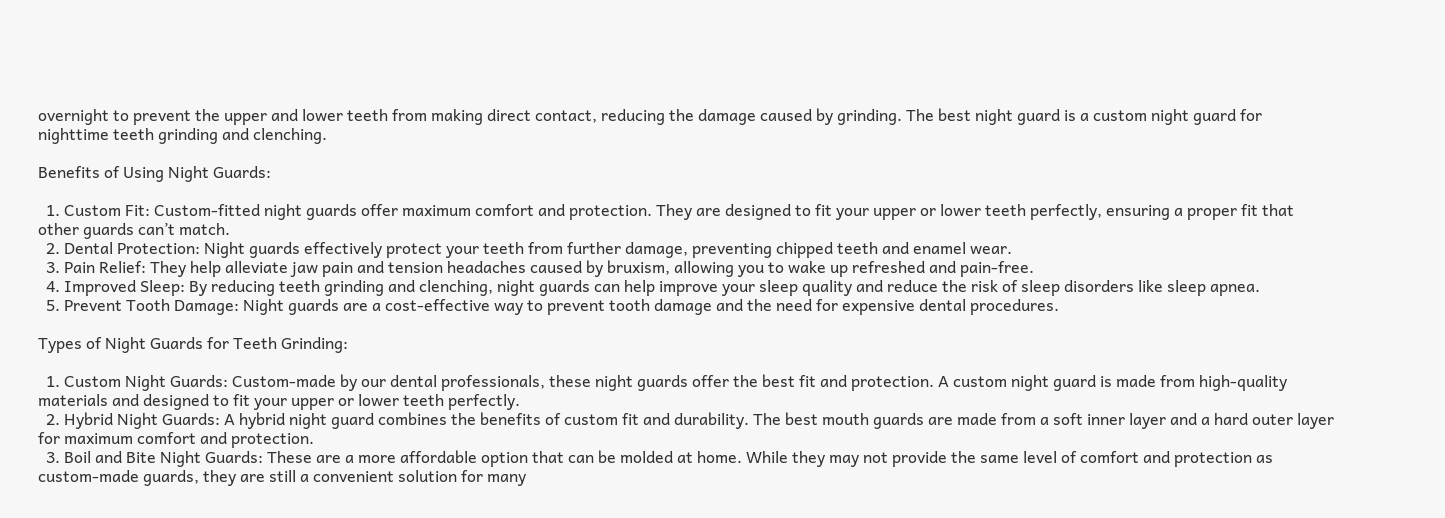overnight to prevent the upper and lower teeth from making direct contact, reducing the damage caused by grinding. The best night guard is a custom night guard for nighttime teeth grinding and clenching.

Benefits of Using Night Guards:

  1. Custom Fit: Custom-fitted night guards offer maximum comfort and protection. They are designed to fit your upper or lower teeth perfectly, ensuring a proper fit that other guards can’t match.
  2. Dental Protection: Night guards effectively protect your teeth from further damage, preventing chipped teeth and enamel wear.
  3. Pain Relief: They help alleviate jaw pain and tension headaches caused by bruxism, allowing you to wake up refreshed and pain-free.
  4. Improved Sleep: By reducing teeth grinding and clenching, night guards can help improve your sleep quality and reduce the risk of sleep disorders like sleep apnea.
  5. Prevent Tooth Damage: Night guards are a cost-effective way to prevent tooth damage and the need for expensive dental procedures.

Types of Night Guards for Teeth Grinding:

  1. Custom Night Guards: Custom-made by our dental professionals, these night guards offer the best fit and protection. A custom night guard is made from high-quality materials and designed to fit your upper or lower teeth perfectly.
  2. Hybrid Night Guards: A hybrid night guard combines the benefits of custom fit and durability. The best mouth guards are made from a soft inner layer and a hard outer layer for maximum comfort and protection.
  3. Boil and Bite Night Guards: These are a more affordable option that can be molded at home. While they may not provide the same level of comfort and protection as custom-made guards, they are still a convenient solution for many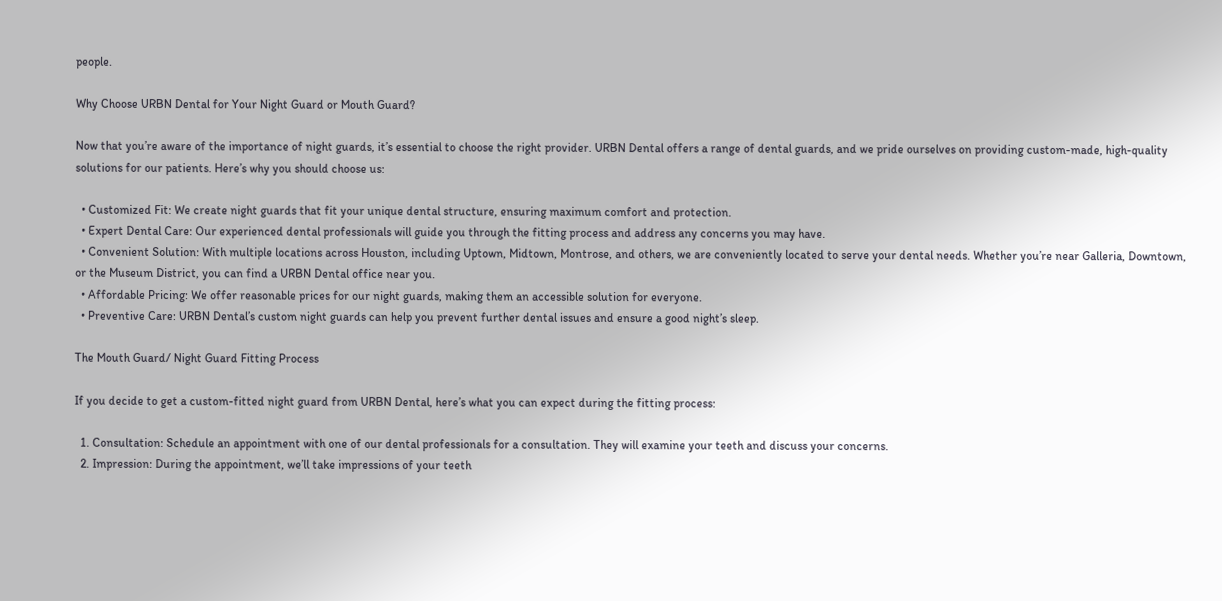people.

Why Choose URBN Dental for Your Night Guard or Mouth Guard?

Now that you’re aware of the importance of night guards, it’s essential to choose the right provider. URBN Dental offers a range of dental guards, and we pride ourselves on providing custom-made, high-quality solutions for our patients. Here’s why you should choose us:

  • Customized Fit: We create night guards that fit your unique dental structure, ensuring maximum comfort and protection.
  • Expert Dental Care: Our experienced dental professionals will guide you through the fitting process and address any concerns you may have.
  • Convenient Solution: With multiple locations across Houston, including Uptown, Midtown, Montrose, and others, we are conveniently located to serve your dental needs. Whether you’re near Galleria, Downtown, or the Museum District, you can find a URBN Dental office near you.
  • Affordable Pricing: We offer reasonable prices for our night guards, making them an accessible solution for everyone.
  • Preventive Care: URBN Dental’s custom night guards can help you prevent further dental issues and ensure a good night’s sleep.

The Mouth Guard/ Night Guard Fitting Process

If you decide to get a custom-fitted night guard from URBN Dental, here’s what you can expect during the fitting process:

  1. Consultation: Schedule an appointment with one of our dental professionals for a consultation. They will examine your teeth and discuss your concerns.
  2. Impression: During the appointment, we’ll take impressions of your teeth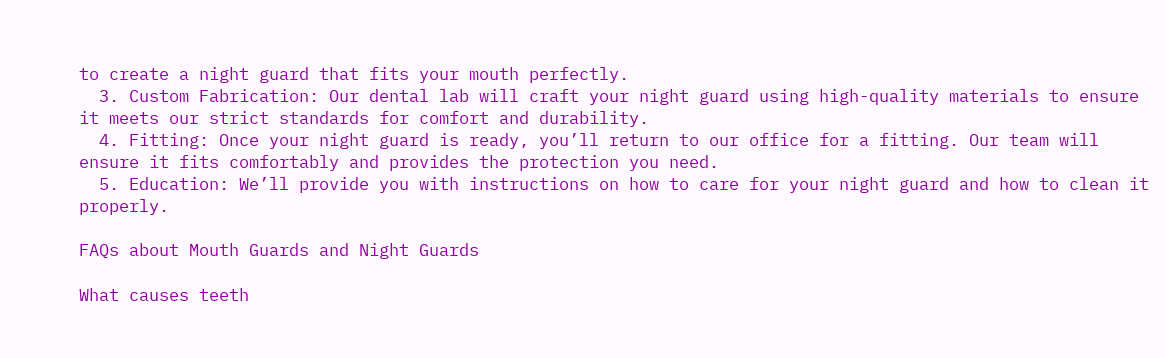to create a night guard that fits your mouth perfectly.
  3. Custom Fabrication: Our dental lab will craft your night guard using high-quality materials to ensure it meets our strict standards for comfort and durability.
  4. Fitting: Once your night guard is ready, you’ll return to our office for a fitting. Our team will ensure it fits comfortably and provides the protection you need.
  5. Education: We’ll provide you with instructions on how to care for your night guard and how to clean it properly.

FAQs about Mouth Guards and Night Guards

What causes teeth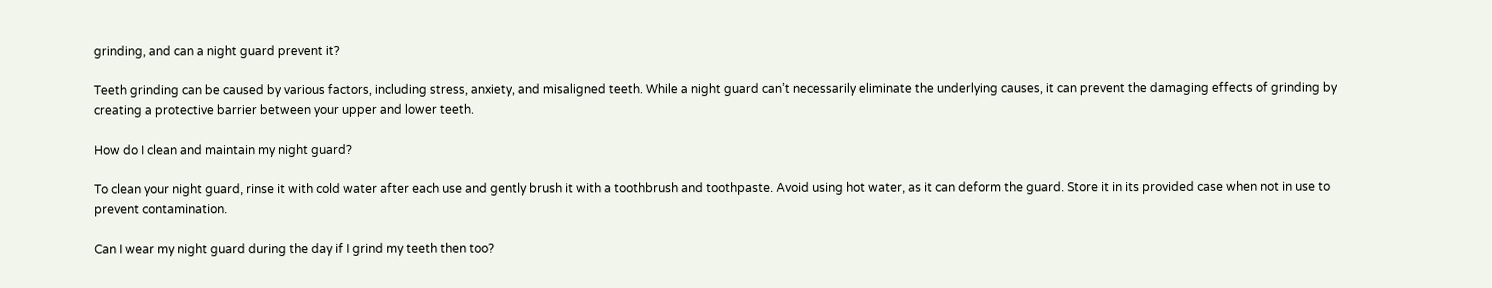grinding, and can a night guard prevent it?

Teeth grinding can be caused by various factors, including stress, anxiety, and misaligned teeth. While a night guard can’t necessarily eliminate the underlying causes, it can prevent the damaging effects of grinding by creating a protective barrier between your upper and lower teeth.

How do I clean and maintain my night guard?

To clean your night guard, rinse it with cold water after each use and gently brush it with a toothbrush and toothpaste. Avoid using hot water, as it can deform the guard. Store it in its provided case when not in use to prevent contamination.

Can I wear my night guard during the day if I grind my teeth then too?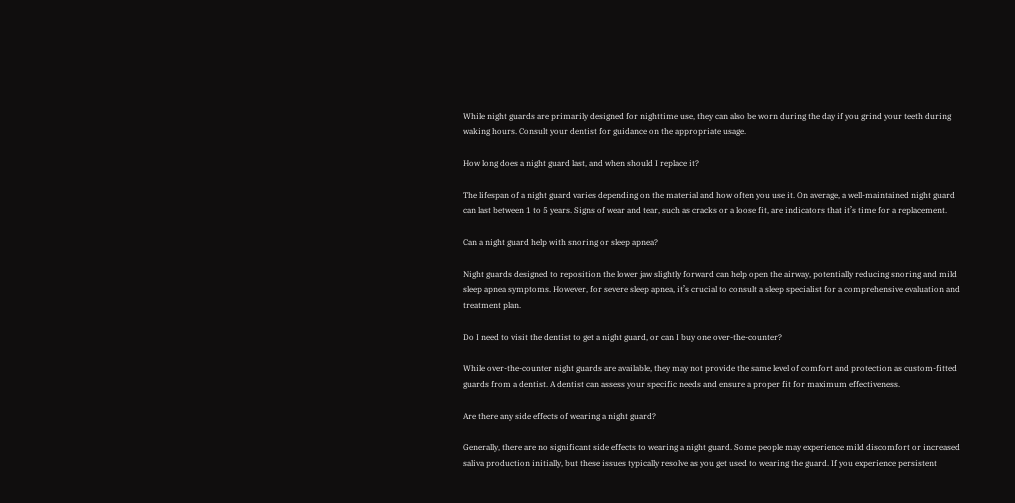While night guards are primarily designed for nighttime use, they can also be worn during the day if you grind your teeth during waking hours. Consult your dentist for guidance on the appropriate usage.

How long does a night guard last, and when should I replace it?

The lifespan of a night guard varies depending on the material and how often you use it. On average, a well-maintained night guard can last between 1 to 5 years. Signs of wear and tear, such as cracks or a loose fit, are indicators that it’s time for a replacement.

Can a night guard help with snoring or sleep apnea?

Night guards designed to reposition the lower jaw slightly forward can help open the airway, potentially reducing snoring and mild sleep apnea symptoms. However, for severe sleep apnea, it’s crucial to consult a sleep specialist for a comprehensive evaluation and treatment plan.

Do I need to visit the dentist to get a night guard, or can I buy one over-the-counter?

While over-the-counter night guards are available, they may not provide the same level of comfort and protection as custom-fitted guards from a dentist. A dentist can assess your specific needs and ensure a proper fit for maximum effectiveness.

Are there any side effects of wearing a night guard?

Generally, there are no significant side effects to wearing a night guard. Some people may experience mild discomfort or increased saliva production initially, but these issues typically resolve as you get used to wearing the guard. If you experience persistent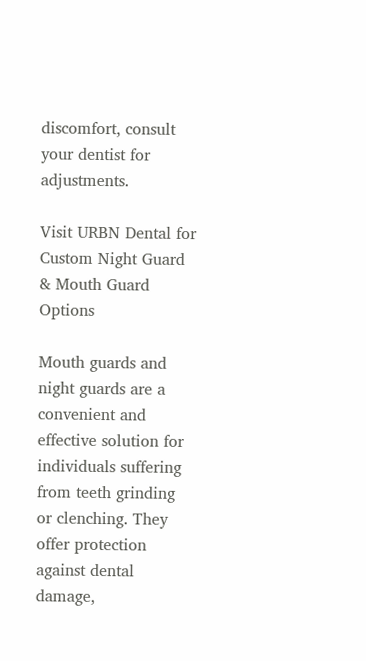discomfort, consult your dentist for adjustments.

Visit URBN Dental for Custom Night Guard & Mouth Guard Options

Mouth guards and night guards are a convenient and effective solution for individuals suffering from teeth grinding or clenching. They offer protection against dental damage,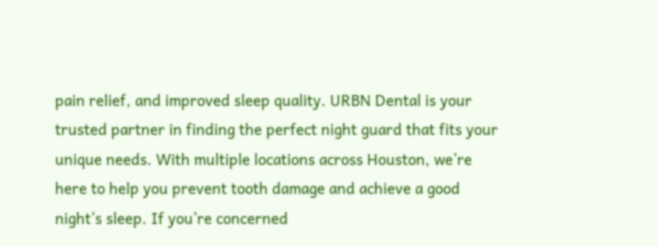pain relief, and improved sleep quality. URBN Dental is your trusted partner in finding the perfect night guard that fits your unique needs. With multiple locations across Houston, we’re here to help you prevent tooth damage and achieve a good night’s sleep. If you’re concerned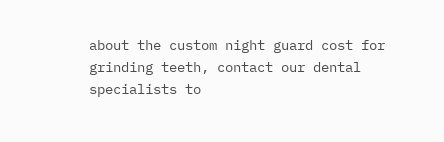about the custom night guard cost for grinding teeth, contact our dental specialists to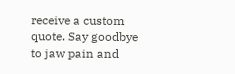receive a custom quote. Say goodbye to jaw pain and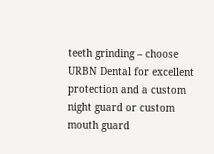teeth grinding – choose URBN Dental for excellent protection and a custom night guard or custom mouth guard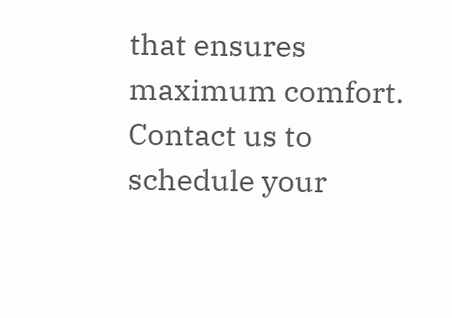that ensures maximum comfort. Contact us to schedule your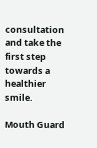consultation and take the first step towards a healthier smile.

Mouth Guard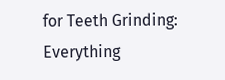for Teeth Grinding: Everything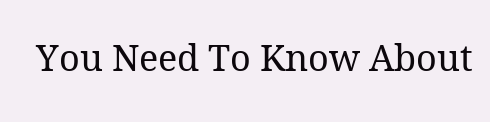You Need To Know About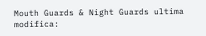Mouth Guards & Night Guards ultima modifica: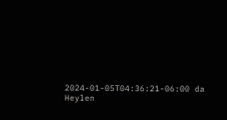2024-01-05T04:36:21-06:00 da Heylen